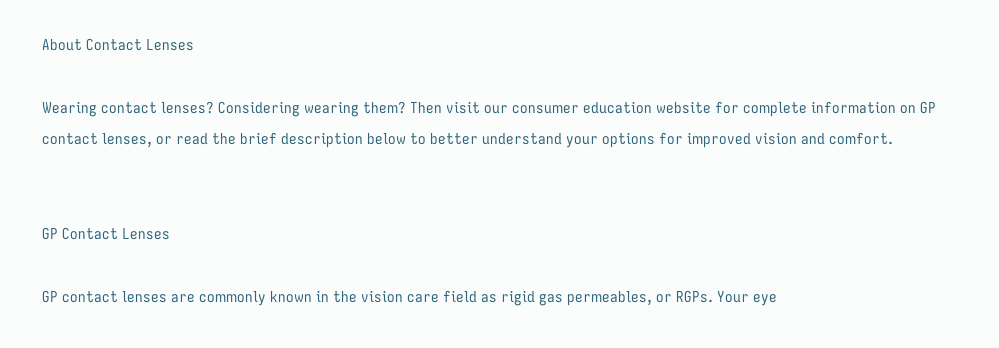About Contact Lenses

Wearing contact lenses? Considering wearing them? Then visit our consumer education website for complete information on GP contact lenses, or read the brief description below to better understand your options for improved vision and comfort.


GP Contact Lenses

GP contact lenses are commonly known in the vision care field as rigid gas permeables, or RGPs. Your eye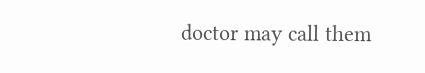doctor may call them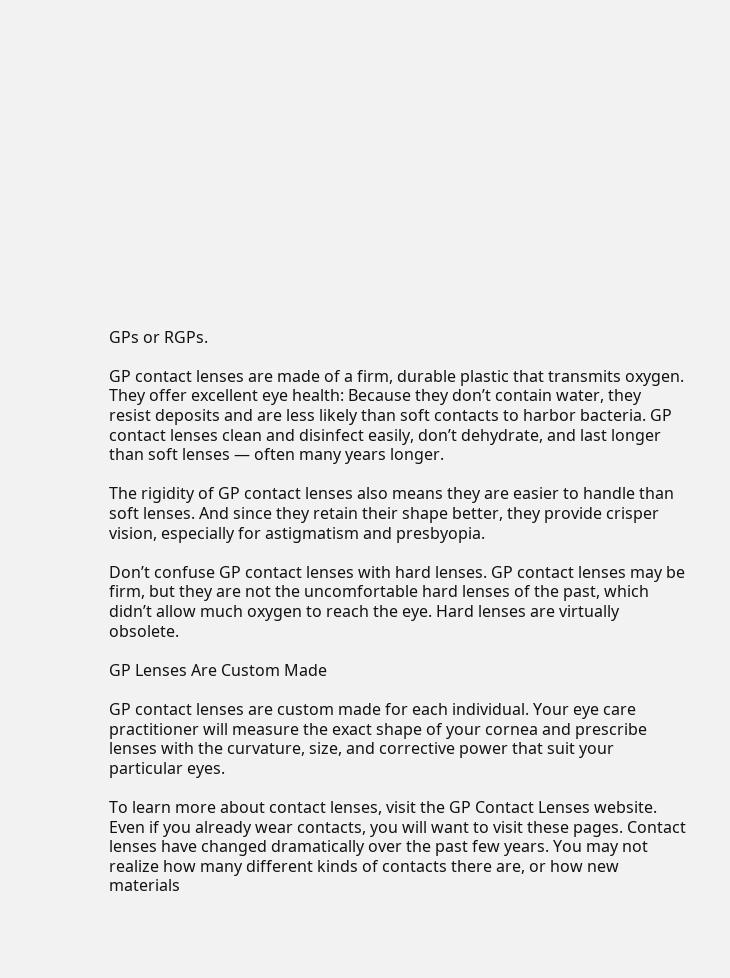GPs or RGPs.

GP contact lenses are made of a firm, durable plastic that transmits oxygen. They offer excellent eye health: Because they don’t contain water, they resist deposits and are less likely than soft contacts to harbor bacteria. GP contact lenses clean and disinfect easily, don’t dehydrate, and last longer than soft lenses — often many years longer.

The rigidity of GP contact lenses also means they are easier to handle than soft lenses. And since they retain their shape better, they provide crisper vision, especially for astigmatism and presbyopia.

Don’t confuse GP contact lenses with hard lenses. GP contact lenses may be firm, but they are not the uncomfortable hard lenses of the past, which didn’t allow much oxygen to reach the eye. Hard lenses are virtually obsolete.

GP Lenses Are Custom Made

GP contact lenses are custom made for each individual. Your eye care practitioner will measure the exact shape of your cornea and prescribe lenses with the curvature, size, and corrective power that suit your particular eyes.

To learn more about contact lenses, visit the GP Contact Lenses website. Even if you already wear contacts, you will want to visit these pages. Contact lenses have changed dramatically over the past few years. You may not realize how many different kinds of contacts there are, or how new materials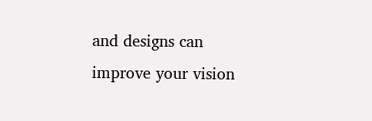and designs can improve your vision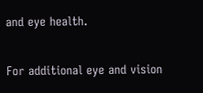and eye health.

For additional eye and vision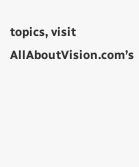topics, visit AllAboutVision.com’s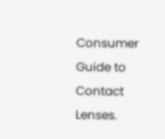Consumer Guide to Contact Lenses.